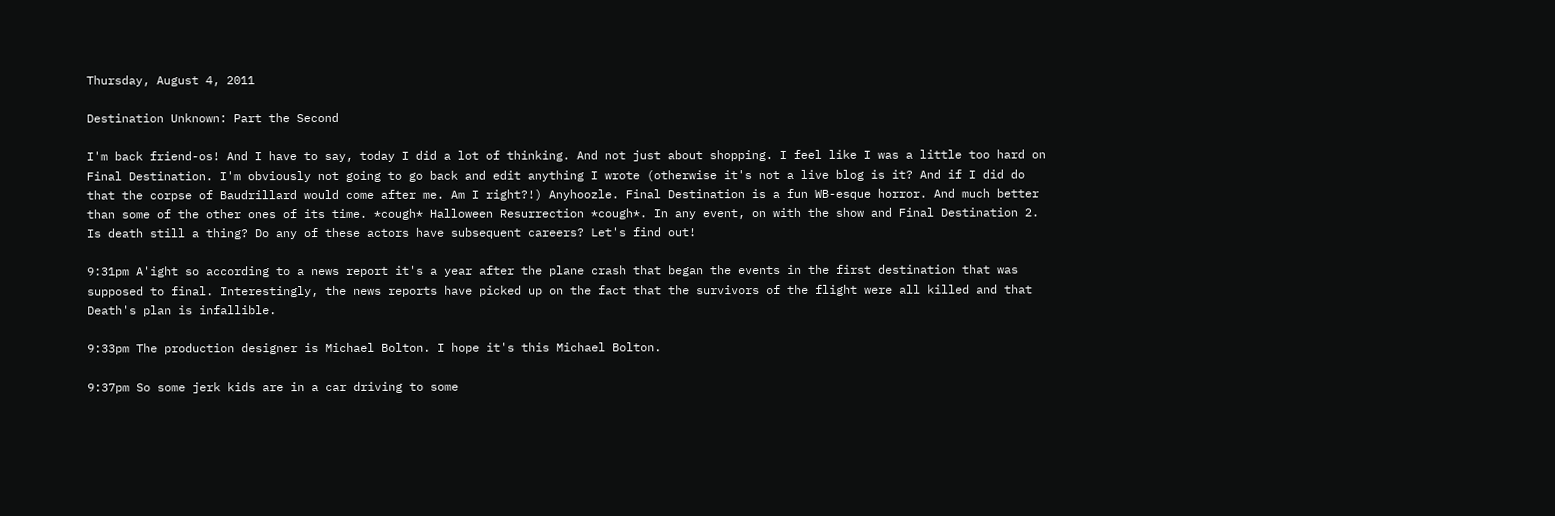Thursday, August 4, 2011

Destination Unknown: Part the Second

I'm back friend-os! And I have to say, today I did a lot of thinking. And not just about shopping. I feel like I was a little too hard on Final Destination. I'm obviously not going to go back and edit anything I wrote (otherwise it's not a live blog is it? And if I did do that the corpse of Baudrillard would come after me. Am I right?!) Anyhoozle. Final Destination is a fun WB-esque horror. And much better than some of the other ones of its time. *cough* Halloween Resurrection *cough*. In any event, on with the show and Final Destination 2. Is death still a thing? Do any of these actors have subsequent careers? Let's find out!

9:31pm A'ight so according to a news report it's a year after the plane crash that began the events in the first destination that was supposed to final. Interestingly, the news reports have picked up on the fact that the survivors of the flight were all killed and that Death's plan is infallible.

9:33pm The production designer is Michael Bolton. I hope it's this Michael Bolton.

9:37pm So some jerk kids are in a car driving to some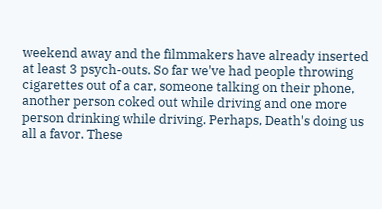weekend away and the filmmakers have already inserted at least 3 psych-outs. So far we've had people throwing cigarettes out of a car, someone talking on their phone, another person coked out while driving and one more person drinking while driving. Perhaps, Death's doing us all a favor. These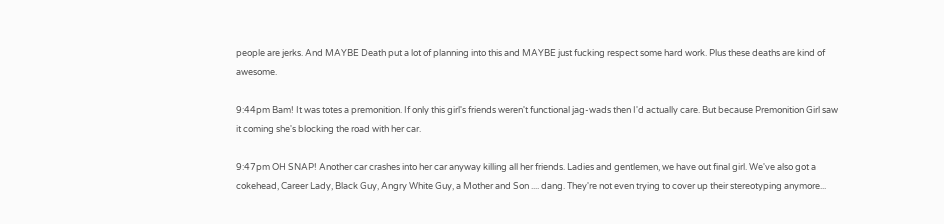people are jerks. And MAYBE Death put a lot of planning into this and MAYBE just fucking respect some hard work. Plus these deaths are kind of awesome.

9:44pm Bam! It was totes a premonition. If only this girl's friends weren't functional jag-wads then I'd actually care. But because Premonition Girl saw it coming she's blocking the road with her car.

9:47pm OH SNAP! Another car crashes into her car anyway killing all her friends. Ladies and gentlemen, we have out final girl. We've also got a cokehead, Career Lady, Black Guy, Angry White Guy, a Mother and Son .... dang. They're not even trying to cover up their stereotyping anymore...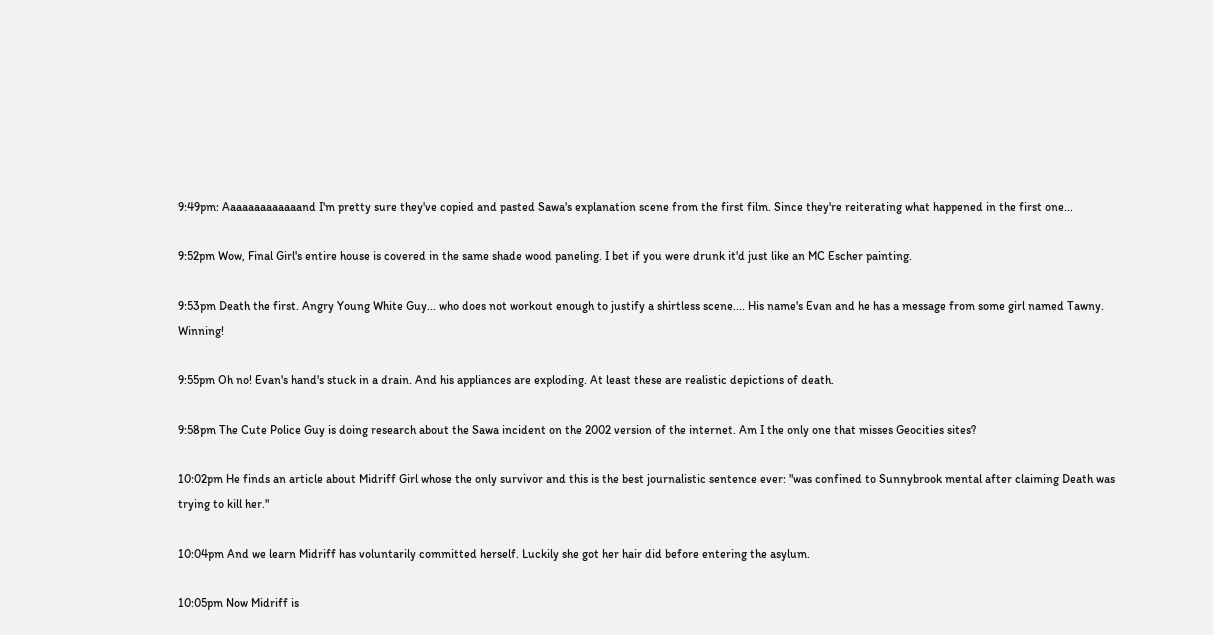9:49pm: Aaaaaaaaaaaaand I'm pretty sure they've copied and pasted Sawa's explanation scene from the first film. Since they're reiterating what happened in the first one...

9:52pm Wow, Final Girl's entire house is covered in the same shade wood paneling. I bet if you were drunk it'd just like an MC Escher painting.

9:53pm Death the first. Angry Young White Guy... who does not workout enough to justify a shirtless scene.... His name's Evan and he has a message from some girl named Tawny. Winning!

9:55pm Oh no! Evan's hand's stuck in a drain. And his appliances are exploding. At least these are realistic depictions of death.

9:58pm The Cute Police Guy is doing research about the Sawa incident on the 2002 version of the internet. Am I the only one that misses Geocities sites?

10:02pm He finds an article about Midriff Girl whose the only survivor and this is the best journalistic sentence ever: "was confined to Sunnybrook mental after claiming Death was trying to kill her."

10:04pm And we learn Midriff has voluntarily committed herself. Luckily she got her hair did before entering the asylum.

10:05pm Now Midriff is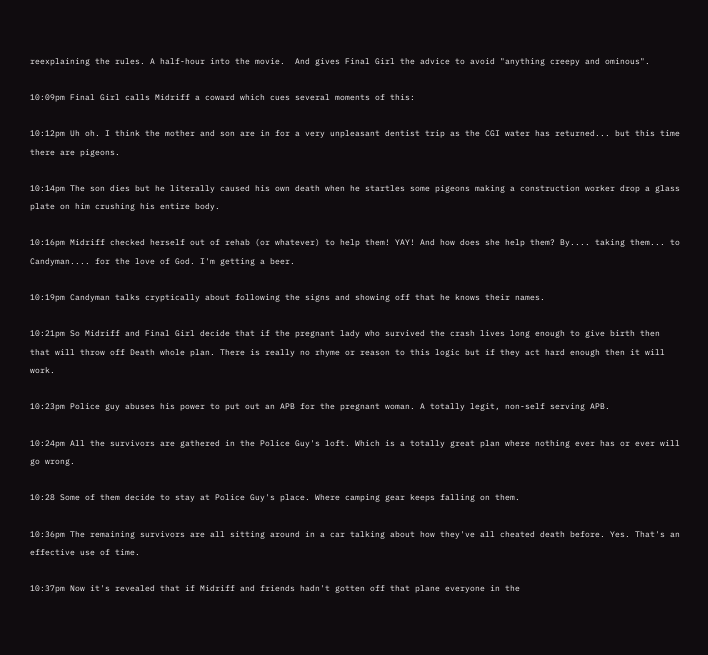reexplaining the rules. A half-hour into the movie.  And gives Final Girl the advice to avoid "anything creepy and ominous".

10:09pm Final Girl calls Midriff a coward which cues several moments of this:

10:12pm Uh oh. I think the mother and son are in for a very unpleasant dentist trip as the CGI water has returned... but this time there are pigeons.

10:14pm The son dies but he literally caused his own death when he startles some pigeons making a construction worker drop a glass plate on him crushing his entire body.

10:16pm Midriff checked herself out of rehab (or whatever) to help them! YAY! And how does she help them? By.... taking them... to Candyman.... for the love of God. I'm getting a beer.

10:19pm Candyman talks cryptically about following the signs and showing off that he knows their names.

10:21pm So Midriff and Final Girl decide that if the pregnant lady who survived the crash lives long enough to give birth then that will throw off Death whole plan. There is really no rhyme or reason to this logic but if they act hard enough then it will work.

10:23pm Police guy abuses his power to put out an APB for the pregnant woman. A totally legit, non-self serving APB.

10:24pm All the survivors are gathered in the Police Guy's loft. Which is a totally great plan where nothing ever has or ever will go wrong.

10:28 Some of them decide to stay at Police Guy's place. Where camping gear keeps falling on them.

10:36pm The remaining survivors are all sitting around in a car talking about how they've all cheated death before. Yes. That's an effective use of time.

10:37pm Now it's revealed that if Midriff and friends hadn't gotten off that plane everyone in the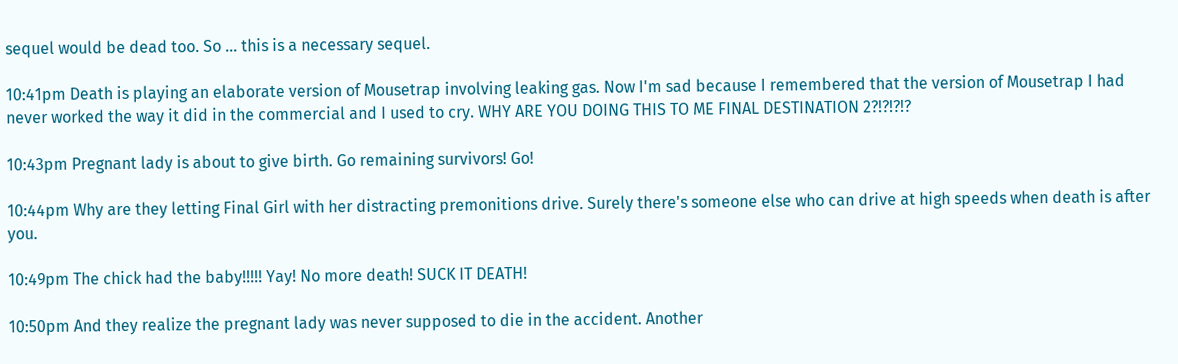sequel would be dead too. So ... this is a necessary sequel.

10:41pm Death is playing an elaborate version of Mousetrap involving leaking gas. Now I'm sad because I remembered that the version of Mousetrap I had never worked the way it did in the commercial and I used to cry. WHY ARE YOU DOING THIS TO ME FINAL DESTINATION 2?!?!?!?

10:43pm Pregnant lady is about to give birth. Go remaining survivors! Go!

10:44pm Why are they letting Final Girl with her distracting premonitions drive. Surely there's someone else who can drive at high speeds when death is after you.

10:49pm The chick had the baby!!!!! Yay! No more death! SUCK IT DEATH!

10:50pm And they realize the pregnant lady was never supposed to die in the accident. Another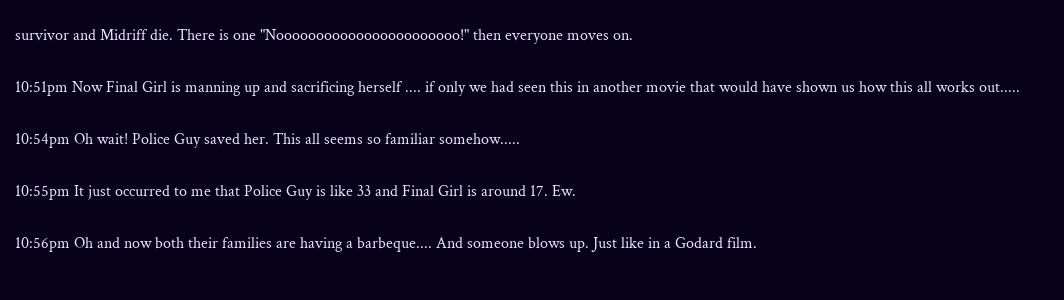survivor and Midriff die. There is one "Nooooooooooooooooooooooo!" then everyone moves on.

10:51pm Now Final Girl is manning up and sacrificing herself .... if only we had seen this in another movie that would have shown us how this all works out.....

10:54pm Oh wait! Police Guy saved her. This all seems so familiar somehow.....

10:55pm It just occurred to me that Police Guy is like 33 and Final Girl is around 17. Ew.

10:56pm Oh and now both their families are having a barbeque.... And someone blows up. Just like in a Godard film.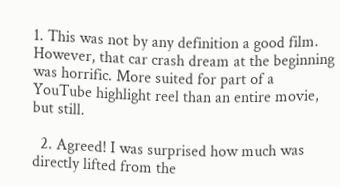1. This was not by any definition a good film. However, that car crash dream at the beginning was horrific. More suited for part of a YouTube highlight reel than an entire movie, but still.

  2. Agreed! I was surprised how much was directly lifted from the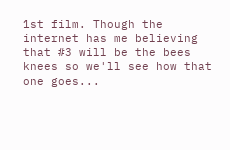1st film. Though the internet has me believing that #3 will be the bees knees so we'll see how that one goes...